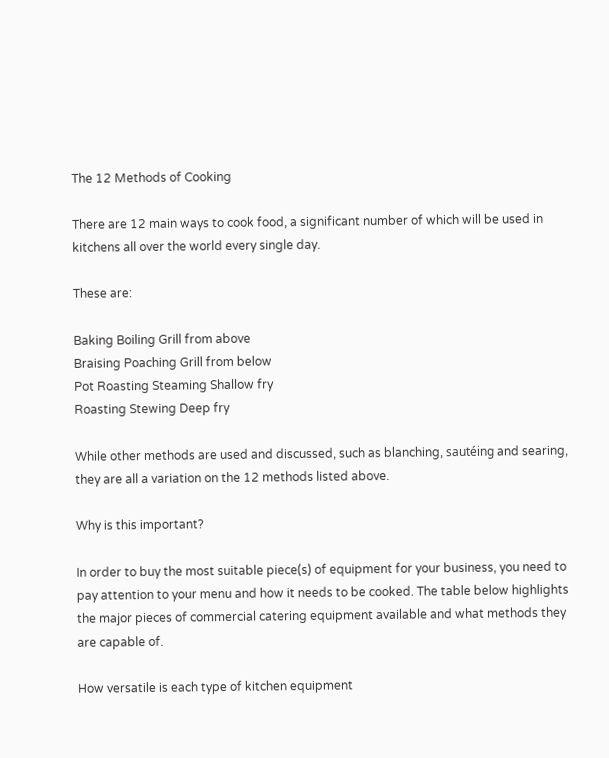The 12 Methods of Cooking

There are 12 main ways to cook food, a significant number of which will be used in kitchens all over the world every single day.

These are:

Baking Boiling Grill from above
Braising Poaching Grill from below
Pot Roasting Steaming Shallow fry
Roasting Stewing Deep fry

While other methods are used and discussed, such as blanching, sautéing and searing, they are all a variation on the 12 methods listed above.

Why is this important?

In order to buy the most suitable piece(s) of equipment for your business, you need to pay attention to your menu and how it needs to be cooked. The table below highlights the major pieces of commercial catering equipment available and what methods they are capable of.

How versatile is each type of kitchen equipment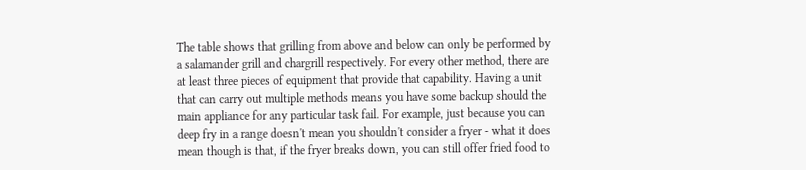The table shows that grilling from above and below can only be performed by a salamander grill and chargrill respectively. For every other method, there are at least three pieces of equipment that provide that capability. Having a unit that can carry out multiple methods means you have some backup should the main appliance for any particular task fail. For example, just because you can deep fry in a range doesn't mean you shouldn't consider a fryer - what it does mean though is that, if the fryer breaks down, you can still offer fried food to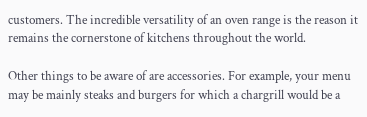customers. The incredible versatility of an oven range is the reason it remains the cornerstone of kitchens throughout the world.

Other things to be aware of are accessories. For example, your menu may be mainly steaks and burgers for which a chargrill would be a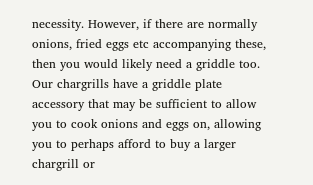necessity. However, if there are normally onions, fried eggs etc accompanying these, then you would likely need a griddle too. Our chargrills have a griddle plate accessory that may be sufficient to allow you to cook onions and eggs on, allowing you to perhaps afford to buy a larger chargrill or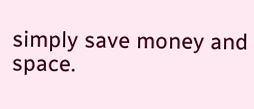simply save money and space.